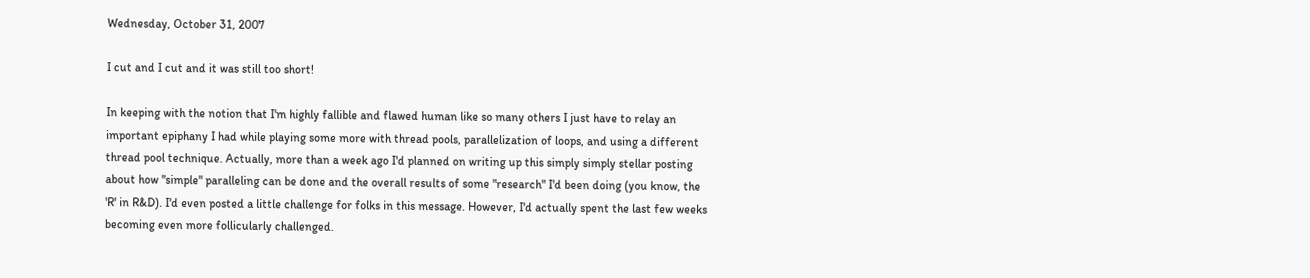Wednesday, October 31, 2007

I cut and I cut and it was still too short!

In keeping with the notion that I'm highly fallible and flawed human like so many others I just have to relay an important epiphany I had while playing some more with thread pools, parallelization of loops, and using a different thread pool technique. Actually, more than a week ago I'd planned on writing up this simply simply stellar posting about how "simple" paralleling can be done and the overall results of some "research" I'd been doing (you know, the 'R' in R&D). I'd even posted a little challenge for folks in this message. However, I'd actually spent the last few weeks becoming even more follicularly challenged.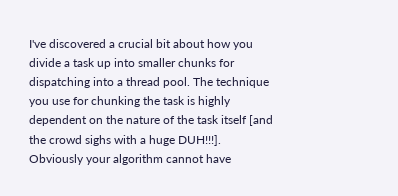I've discovered a crucial bit about how you divide a task up into smaller chunks for dispatching into a thread pool. The technique you use for chunking the task is highly dependent on the nature of the task itself [and the crowd sighs with a huge DUH!!!]. Obviously your algorithm cannot have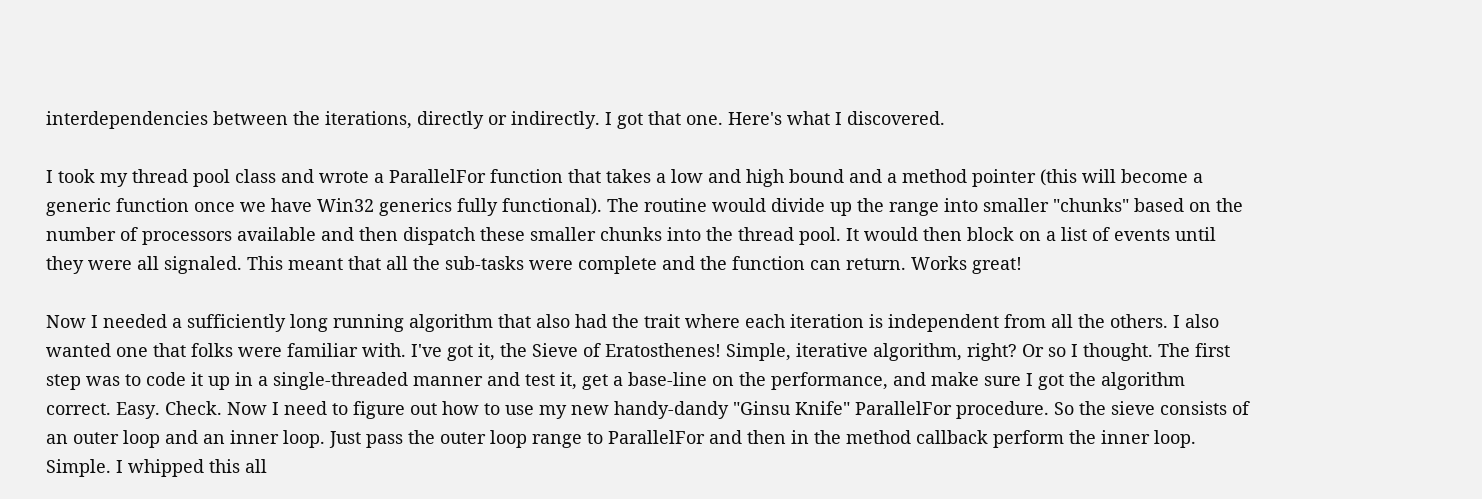interdependencies between the iterations, directly or indirectly. I got that one. Here's what I discovered.

I took my thread pool class and wrote a ParallelFor function that takes a low and high bound and a method pointer (this will become a generic function once we have Win32 generics fully functional). The routine would divide up the range into smaller "chunks" based on the number of processors available and then dispatch these smaller chunks into the thread pool. It would then block on a list of events until they were all signaled. This meant that all the sub-tasks were complete and the function can return. Works great!

Now I needed a sufficiently long running algorithm that also had the trait where each iteration is independent from all the others. I also wanted one that folks were familiar with. I've got it, the Sieve of Eratosthenes! Simple, iterative algorithm, right? Or so I thought. The first step was to code it up in a single-threaded manner and test it, get a base-line on the performance, and make sure I got the algorithm correct. Easy. Check. Now I need to figure out how to use my new handy-dandy "Ginsu Knife" ParallelFor procedure. So the sieve consists of an outer loop and an inner loop. Just pass the outer loop range to ParallelFor and then in the method callback perform the inner loop. Simple. I whipped this all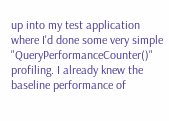up into my test application where I'd done some very simple "QueryPerformanceCounter()" profiling. I already knew the baseline performance of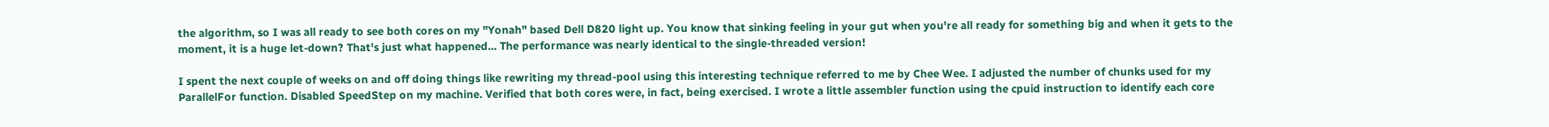the algorithm, so I was all ready to see both cores on my "Yonah" based Dell D820 light up. You know that sinking feeling in your gut when you're all ready for something big and when it gets to the moment, it is a huge let-down? That's just what happened... The performance was nearly identical to the single-threaded version!

I spent the next couple of weeks on and off doing things like rewriting my thread-pool using this interesting technique referred to me by Chee Wee. I adjusted the number of chunks used for my ParallelFor function. Disabled SpeedStep on my machine. Verified that both cores were, in fact, being exercised. I wrote a little assembler function using the cpuid instruction to identify each core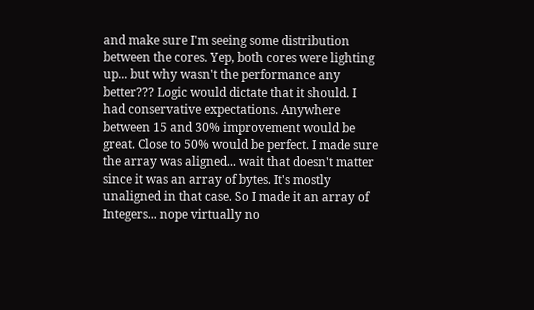and make sure I'm seeing some distribution between the cores. Yep, both cores were lighting up... but why wasn't the performance any better??? Logic would dictate that it should. I had conservative expectations. Anywhere between 15 and 30% improvement would be great. Close to 50% would be perfect. I made sure the array was aligned... wait that doesn't matter since it was an array of bytes. It's mostly unaligned in that case. So I made it an array of Integers... nope virtually no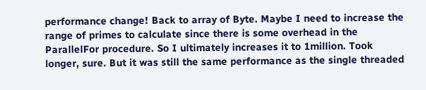performance change! Back to array of Byte. Maybe I need to increase the range of primes to calculate since there is some overhead in the ParallelFor procedure. So I ultimately increases it to 1million. Took longer, sure. But it was still the same performance as the single threaded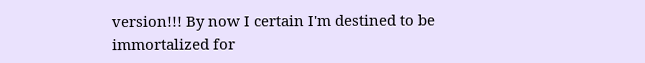version!!! By now I certain I'm destined to be immortalized for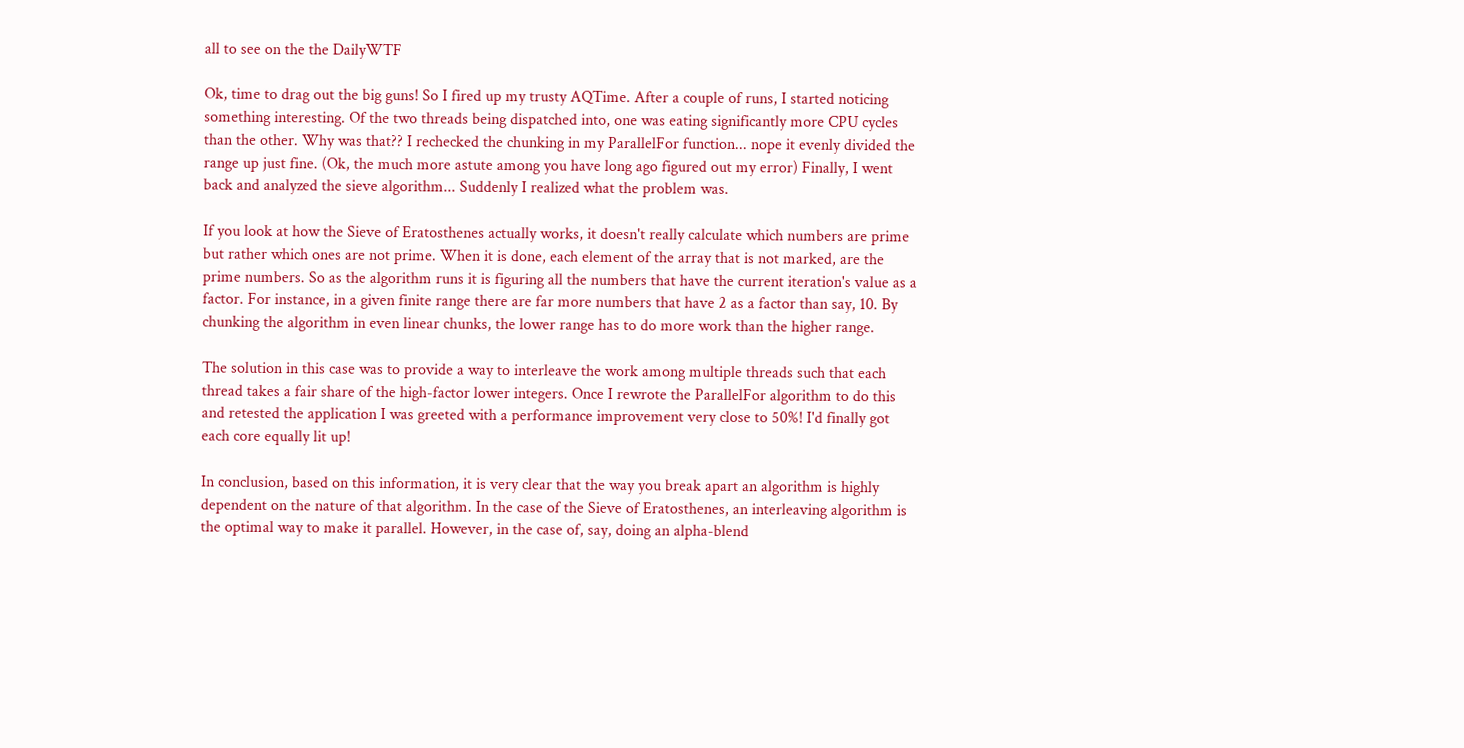all to see on the the DailyWTF

Ok, time to drag out the big guns! So I fired up my trusty AQTime. After a couple of runs, I started noticing something interesting. Of the two threads being dispatched into, one was eating significantly more CPU cycles than the other. Why was that?? I rechecked the chunking in my ParallelFor function... nope it evenly divided the range up just fine. (Ok, the much more astute among you have long ago figured out my error) Finally, I went back and analyzed the sieve algorithm... Suddenly I realized what the problem was.

If you look at how the Sieve of Eratosthenes actually works, it doesn't really calculate which numbers are prime but rather which ones are not prime. When it is done, each element of the array that is not marked, are the prime numbers. So as the algorithm runs it is figuring all the numbers that have the current iteration's value as a factor. For instance, in a given finite range there are far more numbers that have 2 as a factor than say, 10. By chunking the algorithm in even linear chunks, the lower range has to do more work than the higher range.

The solution in this case was to provide a way to interleave the work among multiple threads such that each thread takes a fair share of the high-factor lower integers. Once I rewrote the ParallelFor algorithm to do this and retested the application I was greeted with a performance improvement very close to 50%! I'd finally got each core equally lit up!

In conclusion, based on this information, it is very clear that the way you break apart an algorithm is highly dependent on the nature of that algorithm. In the case of the Sieve of Eratosthenes, an interleaving algorithm is the optimal way to make it parallel. However, in the case of, say, doing an alpha-blend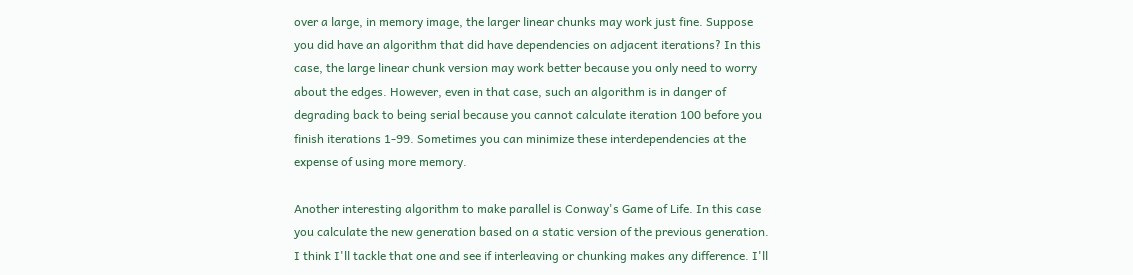over a large, in memory image, the larger linear chunks may work just fine. Suppose you did have an algorithm that did have dependencies on adjacent iterations? In this case, the large linear chunk version may work better because you only need to worry about the edges. However, even in that case, such an algorithm is in danger of degrading back to being serial because you cannot calculate iteration 100 before you finish iterations 1-99. Sometimes you can minimize these interdependencies at the expense of using more memory.

Another interesting algorithm to make parallel is Conway's Game of Life. In this case you calculate the new generation based on a static version of the previous generation. I think I'll tackle that one and see if interleaving or chunking makes any difference. I'll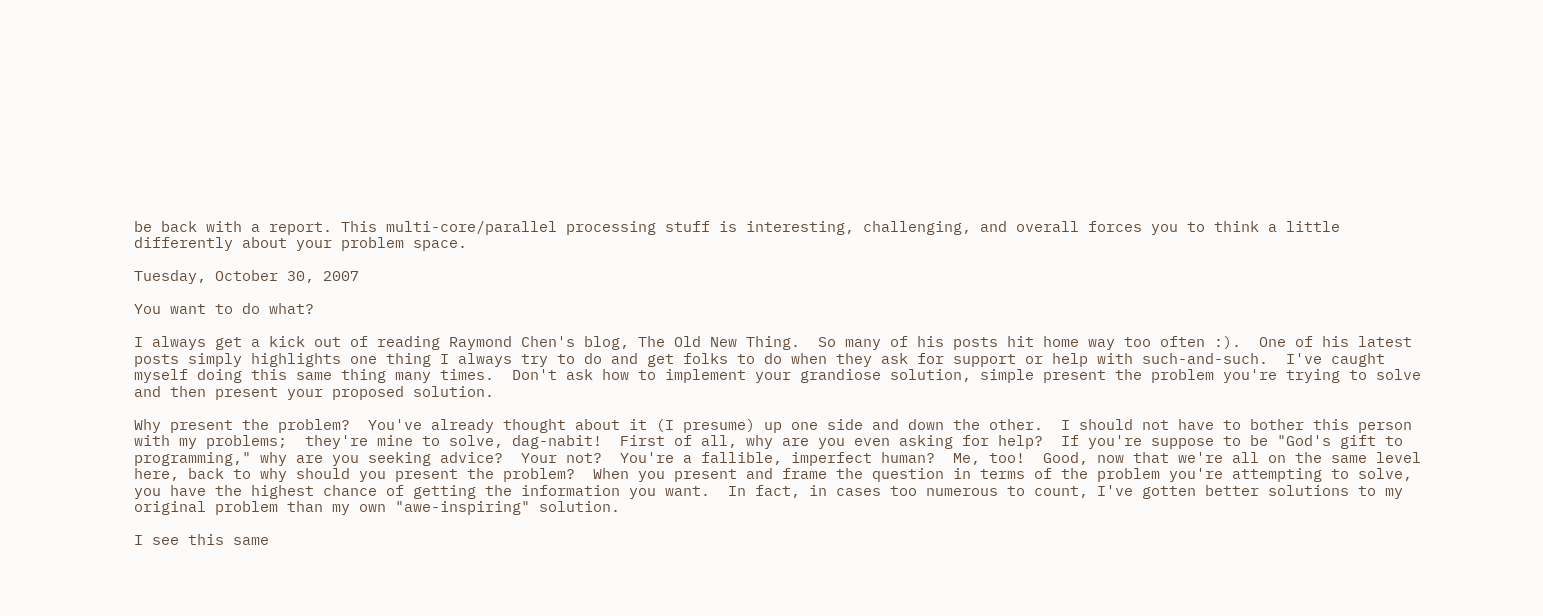be back with a report. This multi-core/parallel processing stuff is interesting, challenging, and overall forces you to think a little differently about your problem space.

Tuesday, October 30, 2007

You want to do what?

I always get a kick out of reading Raymond Chen's blog, The Old New Thing.  So many of his posts hit home way too often :).  One of his latest posts simply highlights one thing I always try to do and get folks to do when they ask for support or help with such-and-such.  I've caught myself doing this same thing many times.  Don't ask how to implement your grandiose solution, simple present the problem you're trying to solve and then present your proposed solution.

Why present the problem?  You've already thought about it (I presume) up one side and down the other.  I should not have to bother this person with my problems;  they're mine to solve, dag-nabit!  First of all, why are you even asking for help?  If you're suppose to be "God's gift to programming," why are you seeking advice?  Your not?  You're a fallible, imperfect human?  Me, too!  Good, now that we're all on the same level here, back to why should you present the problem?  When you present and frame the question in terms of the problem you're attempting to solve, you have the highest chance of getting the information you want.  In fact, in cases too numerous to count, I've gotten better solutions to my original problem than my own "awe-inspiring" solution.

I see this same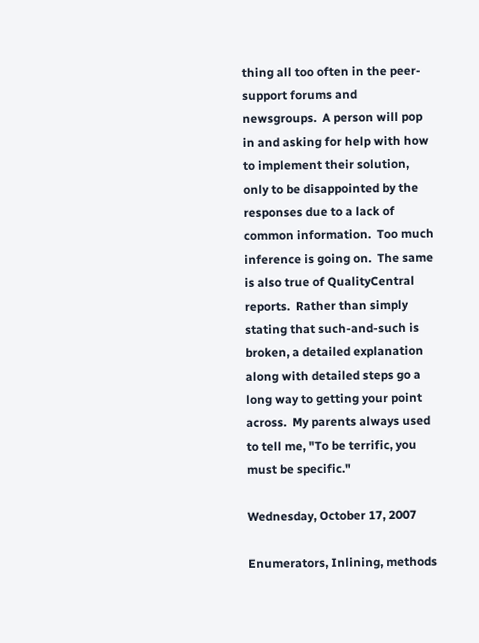thing all too often in the peer-support forums and newsgroups.  A person will pop in and asking for help with how to implement their solution, only to be disappointed by the responses due to a lack of common information.  Too much inference is going on.  The same is also true of QualityCentral reports.  Rather than simply stating that such-and-such is broken, a detailed explanation along with detailed steps go a long way to getting your point across.  My parents always used to tell me, "To be terrific, you must be specific."

Wednesday, October 17, 2007

Enumerators, Inlining, methods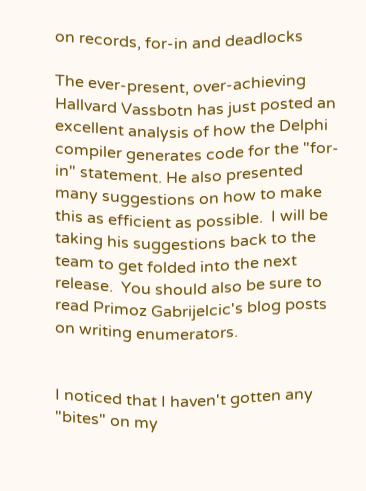on records, for-in and deadlocks

The ever-present, over-achieving Hallvard Vassbotn has just posted an excellent analysis of how the Delphi compiler generates code for the "for-in" statement. He also presented many suggestions on how to make this as efficient as possible.  I will be taking his suggestions back to the team to get folded into the next release.  You should also be sure to read Primoz Gabrijelcic's blog posts on writing enumerators.


I noticed that I haven't gotten any "bites" on my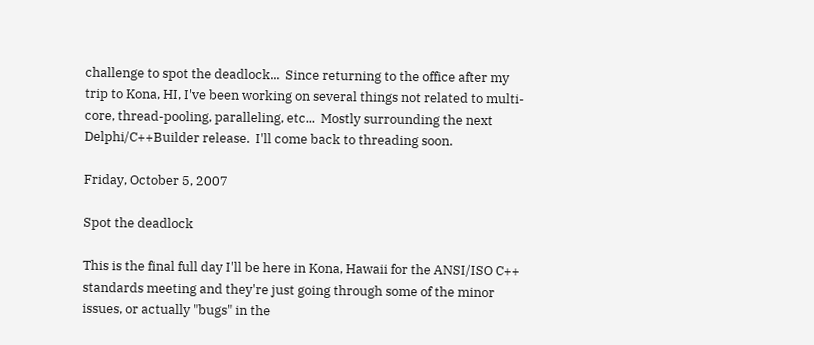challenge to spot the deadlock...  Since returning to the office after my trip to Kona, HI, I've been working on several things not related to multi-core, thread-pooling, paralleling, etc...  Mostly surrounding the next Delphi/C++Builder release.  I'll come back to threading soon.

Friday, October 5, 2007

Spot the deadlock

This is the final full day I'll be here in Kona, Hawaii for the ANSI/ISO C++ standards meeting and they're just going through some of the minor issues, or actually "bugs" in the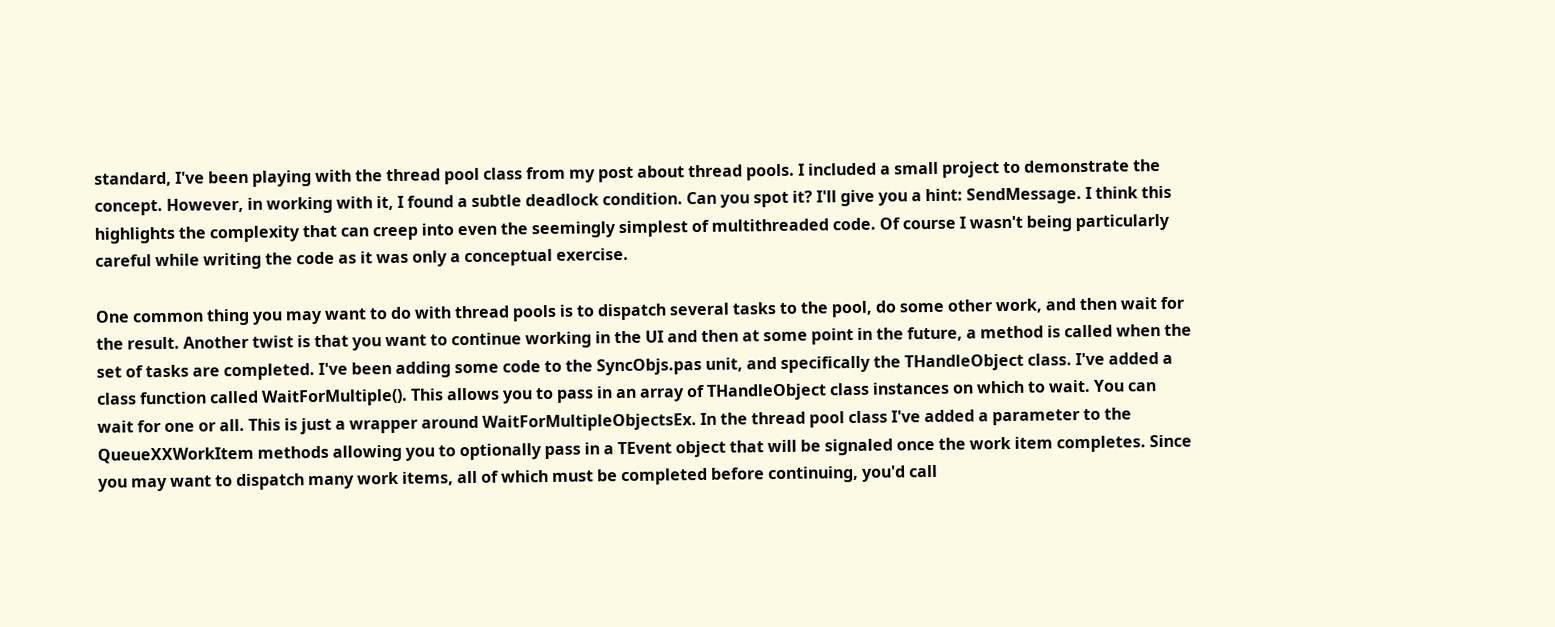standard, I've been playing with the thread pool class from my post about thread pools. I included a small project to demonstrate the concept. However, in working with it, I found a subtle deadlock condition. Can you spot it? I'll give you a hint: SendMessage. I think this highlights the complexity that can creep into even the seemingly simplest of multithreaded code. Of course I wasn't being particularly careful while writing the code as it was only a conceptual exercise.

One common thing you may want to do with thread pools is to dispatch several tasks to the pool, do some other work, and then wait for the result. Another twist is that you want to continue working in the UI and then at some point in the future, a method is called when the set of tasks are completed. I've been adding some code to the SyncObjs.pas unit, and specifically the THandleObject class. I've added a class function called WaitForMultiple(). This allows you to pass in an array of THandleObject class instances on which to wait. You can wait for one or all. This is just a wrapper around WaitForMultipleObjectsEx. In the thread pool class I've added a parameter to the QueueXXWorkItem methods allowing you to optionally pass in a TEvent object that will be signaled once the work item completes. Since you may want to dispatch many work items, all of which must be completed before continuing, you'd call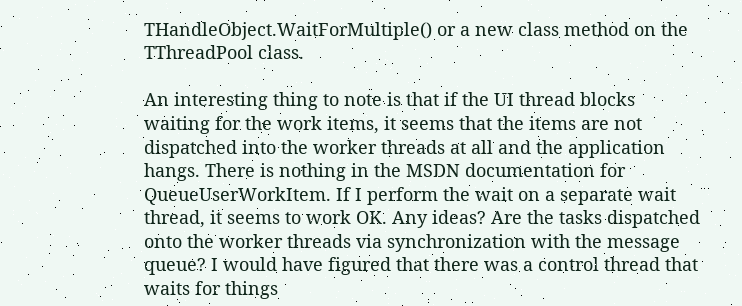THandleObject.WaitForMultiple() or a new class method on the TThreadPool class.

An interesting thing to note is that if the UI thread blocks waiting for the work items, it seems that the items are not dispatched into the worker threads at all and the application hangs. There is nothing in the MSDN documentation for QueueUserWorkItem. If I perform the wait on a separate wait thread, it seems to work OK. Any ideas? Are the tasks dispatched onto the worker threads via synchronization with the message queue? I would have figured that there was a control thread that waits for things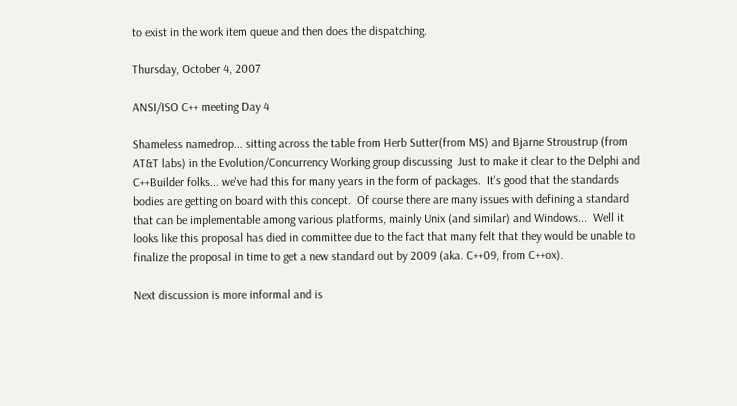to exist in the work item queue and then does the dispatching.

Thursday, October 4, 2007

ANSI/ISO C++ meeting Day 4

Shameless namedrop... sitting across the table from Herb Sutter(from MS) and Bjarne Stroustrup (from AT&T labs) in the Evolution/Concurrency Working group discussing  Just to make it clear to the Delphi and C++Builder folks... we've had this for many years in the form of packages.  It's good that the standards bodies are getting on board with this concept.  Of course there are many issues with defining a standard that can be implementable among various platforms, mainly Unix (and similar) and Windows...  Well it looks like this proposal has died in committee due to the fact that many felt that they would be unable to finalize the proposal in time to get a new standard out by 2009 (aka. C++09, from C++ox).

Next discussion is more informal and is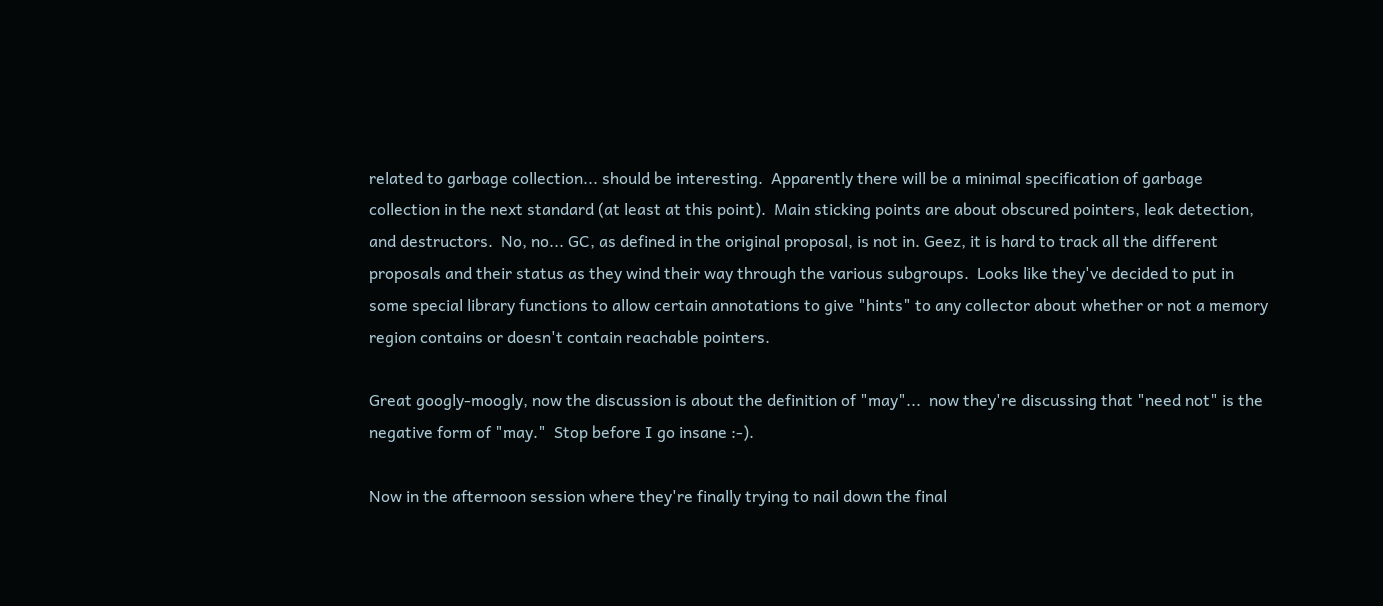related to garbage collection... should be interesting.  Apparently there will be a minimal specification of garbage collection in the next standard (at least at this point).  Main sticking points are about obscured pointers, leak detection, and destructors.  No, no... GC, as defined in the original proposal, is not in. Geez, it is hard to track all the different proposals and their status as they wind their way through the various subgroups.  Looks like they've decided to put in some special library functions to allow certain annotations to give "hints" to any collector about whether or not a memory region contains or doesn't contain reachable pointers.

Great googly-moogly, now the discussion is about the definition of "may"...  now they're discussing that "need not" is the negative form of "may."  Stop before I go insane :-).

Now in the afternoon session where they're finally trying to nail down the final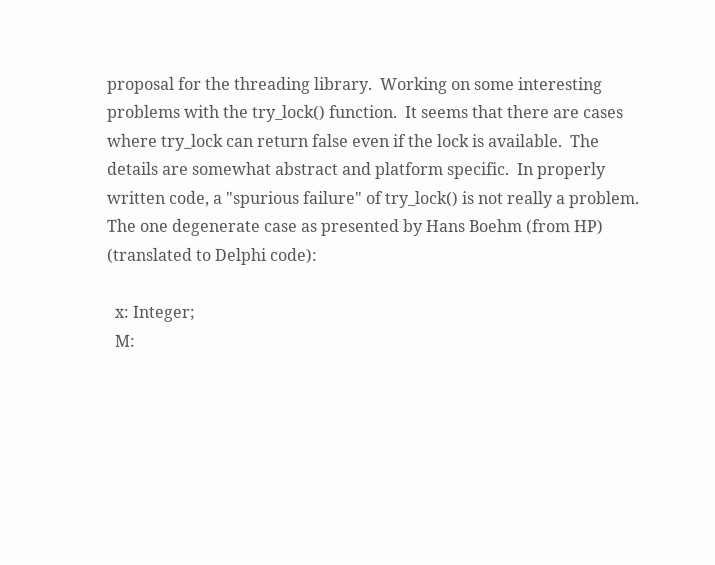proposal for the threading library.  Working on some interesting problems with the try_lock() function.  It seems that there are cases where try_lock can return false even if the lock is available.  The details are somewhat abstract and platform specific.  In properly written code, a "spurious failure" of try_lock() is not really a problem.  The one degenerate case as presented by Hans Boehm (from HP) (translated to Delphi code):

  x: Integer;
  M: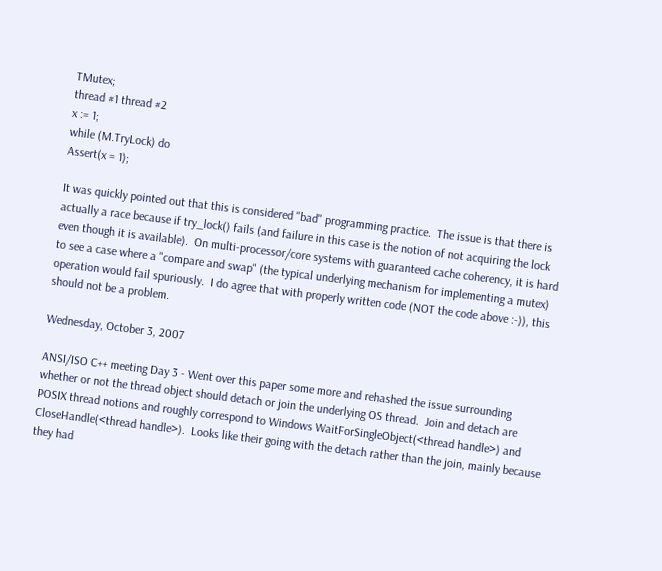TMutex;
thread #1 thread #2
x := 1;
while (M.TryLock) do
Assert(x = 1);

It was quickly pointed out that this is considered "bad" programming practice.  The issue is that there is actually a race because if try_lock() fails (and failure in this case is the notion of not acquiring the lock even though it is available).  On multi-processor/core systems with guaranteed cache coherency, it is hard to see a case where a "compare and swap" (the typical underlying mechanism for implementing a mutex) operation would fail spuriously.  I do agree that with properly written code (NOT the code above :-)), this should not be a problem.

Wednesday, October 3, 2007

ANSI/ISO C++ meeting Day 3 - Went over this paper some more and rehashed the issue surrounding whether or not the thread object should detach or join the underlying OS thread.  Join and detach are POSIX thread notions and roughly correspond to Windows WaitForSingleObject(<thread handle>) and CloseHandle(<thread handle>).  Looks like their going with the detach rather than the join, mainly because they had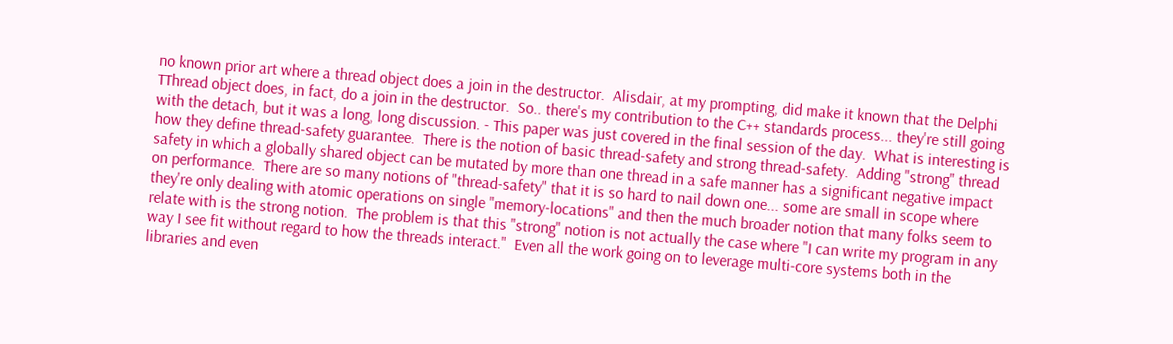no known prior art where a thread object does a join in the destructor.  Alisdair, at my prompting, did make it known that the Delphi TThread object does, in fact, do a join in the destructor.  So.. there's my contribution to the C++ standards process... they're still going with the detach, but it was a long, long discussion. - This paper was just covered in the final session of the day.  What is interesting is how they define thread-safety guarantee.  There is the notion of basic thread-safety and strong thread-safety.  Adding "strong" thread safety in which a globally shared object can be mutated by more than one thread in a safe manner has a significant negative impact on performance.  There are so many notions of "thread-safety" that it is so hard to nail down one... some are small in scope where they're only dealing with atomic operations on single "memory-locations" and then the much broader notion that many folks seem to relate with is the strong notion.  The problem is that this "strong" notion is not actually the case where "I can write my program in any way I see fit without regard to how the threads interact."  Even all the work going on to leverage multi-core systems both in the libraries and even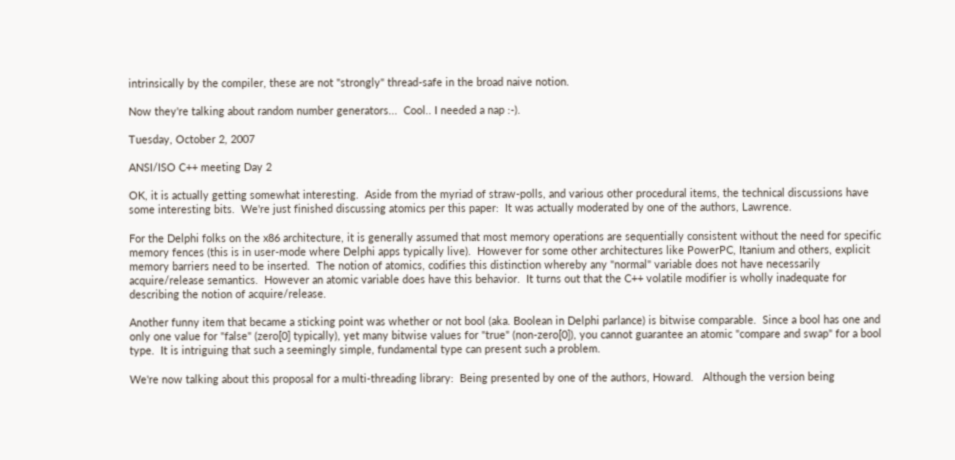intrinsically by the compiler, these are not "strongly" thread-safe in the broad naive notion.

Now they're talking about random number generators...  Cool.. I needed a nap :-).

Tuesday, October 2, 2007

ANSI/ISO C++ meeting Day 2

OK, it is actually getting somewhat interesting.  Aside from the myriad of straw-polls, and various other procedural items, the technical discussions have some interesting bits.  We're just finished discussing atomics per this paper:  It was actually moderated by one of the authors, Lawrence.

For the Delphi folks on the x86 architecture, it is generally assumed that most memory operations are sequentially consistent without the need for specific memory fences (this is in user-mode where Delphi apps typically live).  However for some other architectures like PowerPC, Itanium and others, explicit memory barriers need to be inserted.  The notion of atomics, codifies this distinction whereby any "normal" variable does not have necessarily acquire/release semantics.  However an atomic variable does have this behavior.  It turns out that the C++ volatile modifier is wholly inadequate for describing the notion of acquire/release.

Another funny item that became a sticking point was whether or not bool (aka. Boolean in Delphi parlance) is bitwise comparable.  Since a bool has one and only one value for "false" (zero[0] typically), yet many bitwise values for "true" (non-zero[0]), you cannot guarantee an atomic "compare and swap" for a bool type.  It is intriguing that such a seemingly simple, fundamental type can present such a problem.

We're now talking about this proposal for a multi-threading library:  Being presented by one of the authors, Howard.   Although the version being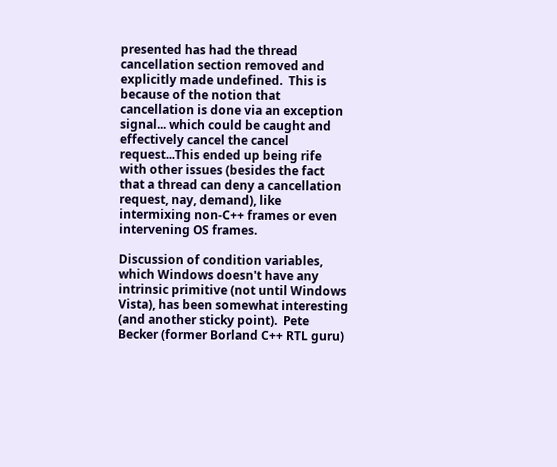presented has had the thread cancellation section removed and explicitly made undefined.  This is because of the notion that cancellation is done via an exception signal... which could be caught and effectively cancel the cancel request...This ended up being rife with other issues (besides the fact that a thread can deny a cancellation request, nay, demand), like intermixing non-C++ frames or even intervening OS frames.

Discussion of condition variables, which Windows doesn't have any intrinsic primitive (not until Windows Vista), has been somewhat interesting (and another sticky point).  Pete Becker (former Borland C++ RTL guru)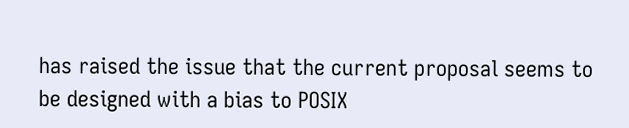has raised the issue that the current proposal seems to be designed with a bias to POSIX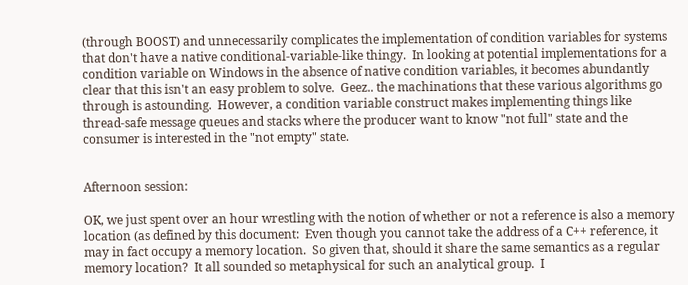(through BOOST) and unnecessarily complicates the implementation of condition variables for systems that don't have a native conditional-variable-like thingy.  In looking at potential implementations for a condition variable on Windows in the absence of native condition variables, it becomes abundantly clear that this isn't an easy problem to solve.  Geez.. the machinations that these various algorithms go through is astounding.  However, a condition variable construct makes implementing things like thread-safe message queues and stacks where the producer want to know "not full" state and the consumer is interested in the "not empty" state.


Afternoon session:

OK, we just spent over an hour wrestling with the notion of whether or not a reference is also a memory location (as defined by this document:  Even though you cannot take the address of a C++ reference, it may in fact occupy a memory location.  So given that, should it share the same semantics as a regular memory location?  It all sounded so metaphysical for such an analytical group.  I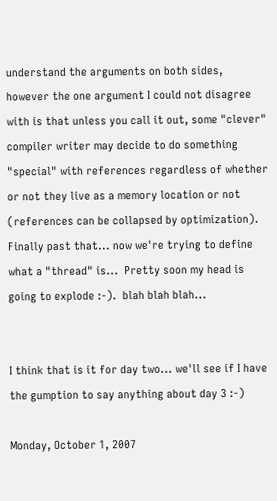understand the arguments on both sides, however the one argument I could not disagree with is that unless you call it out, some "clever" compiler writer may decide to do something "special" with references regardless of whether or not they live as a memory location or not (references can be collapsed by optimization).  Finally past that... now we're trying to define what a "thread" is...  Pretty soon my head is going to explode :-).  blah blah blah...


I think that is it for day two... we'll see if I have the gumption to say anything about day 3 :-)

Monday, October 1, 2007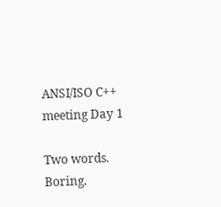ANSI/ISO C++ meeting Day 1

Two words.  Boring.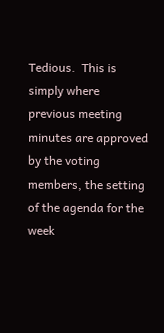Tedious.  This is simply where previous meeting minutes are approved by the voting members, the setting of the agenda for the week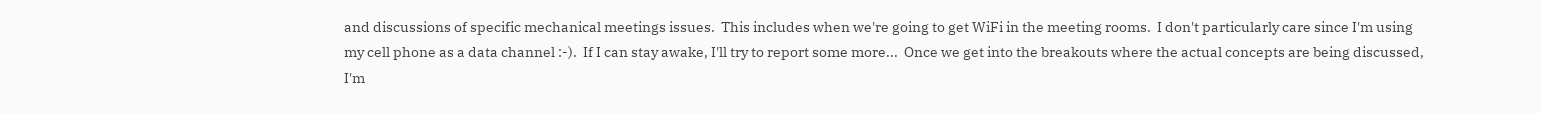and discussions of specific mechanical meetings issues.  This includes when we're going to get WiFi in the meeting rooms.  I don't particularly care since I'm using my cell phone as a data channel :-).  If I can stay awake, I'll try to report some more...  Once we get into the breakouts where the actual concepts are being discussed, I'm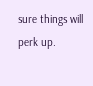sure things will perk up.